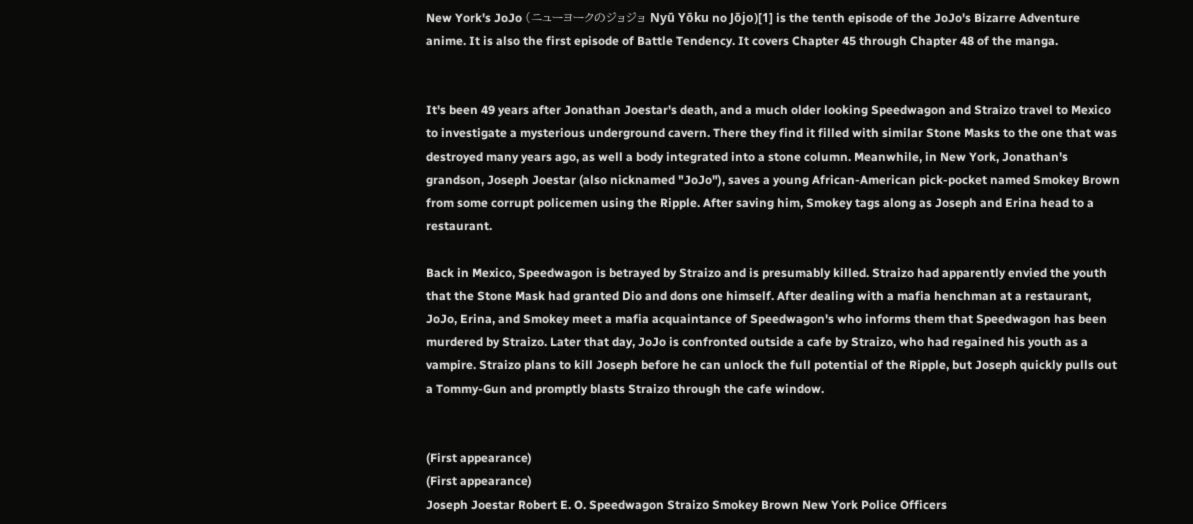New York's JoJo (ニューヨークのジョジョ Nyū Yōku no Jōjo)[1] is the tenth episode of the JoJo's Bizarre Adventure anime. It is also the first episode of Battle Tendency. It covers Chapter 45 through Chapter 48 of the manga.


It's been 49 years after Jonathan Joestar's death, and a much older looking Speedwagon and Straizo travel to Mexico to investigate a mysterious underground cavern. There they find it filled with similar Stone Masks to the one that was destroyed many years ago, as well a body integrated into a stone column. Meanwhile, in New York, Jonathan's grandson, Joseph Joestar (also nicknamed "JoJo"), saves a young African-American pick-pocket named Smokey Brown from some corrupt policemen using the Ripple. After saving him, Smokey tags along as Joseph and Erina head to a restaurant.

Back in Mexico, Speedwagon is betrayed by Straizo and is presumably killed. Straizo had apparently envied the youth that the Stone Mask had granted Dio and dons one himself. After dealing with a mafia henchman at a restaurant, JoJo, Erina, and Smokey meet a mafia acquaintance of Speedwagon's who informs them that Speedwagon has been murdered by Straizo. Later that day, JoJo is confronted outside a cafe by Straizo, who had regained his youth as a vampire. Straizo plans to kill Joseph before he can unlock the full potential of the Ripple, but Joseph quickly pulls out a Tommy-Gun and promptly blasts Straizo through the cafe window.


(First appearance)
(First appearance)
Joseph Joestar Robert E. O. Speedwagon Straizo Smokey Brown New York Police Officers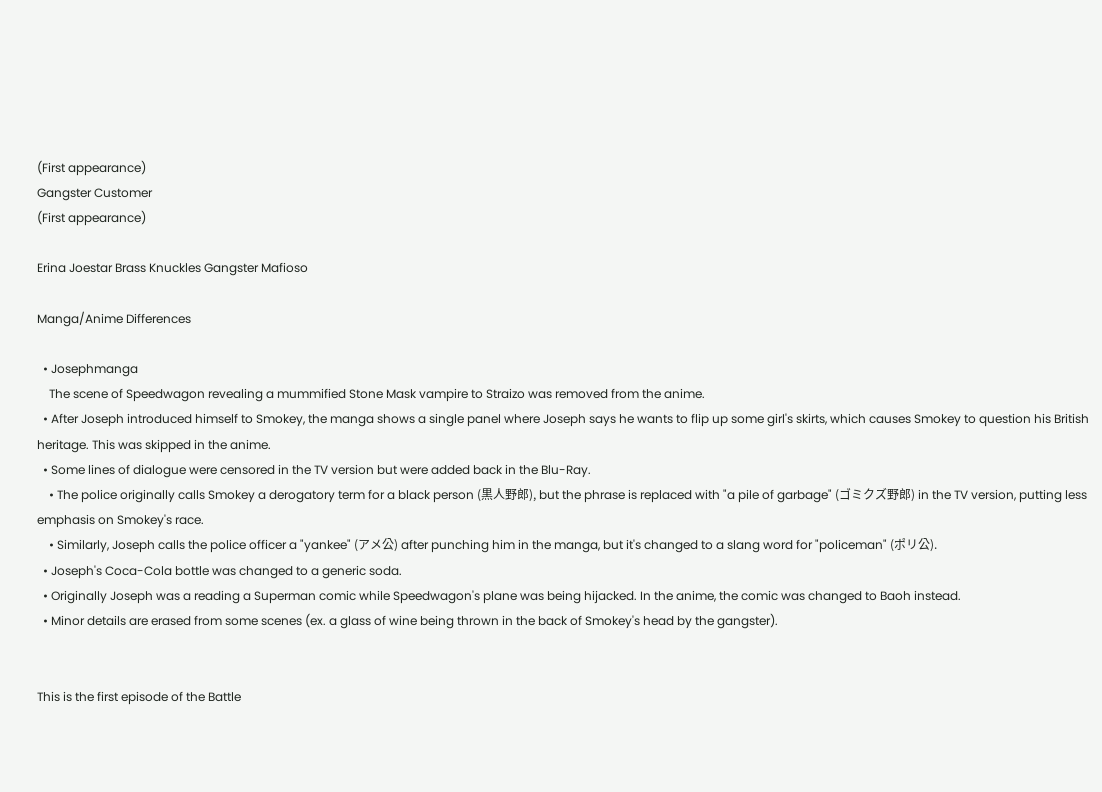(First appearance)
Gangster Customer
(First appearance)

Erina Joestar Brass Knuckles Gangster Mafioso

Manga/Anime Differences

  • Josephmanga
    The scene of Speedwagon revealing a mummified Stone Mask vampire to Straizo was removed from the anime.
  • After Joseph introduced himself to Smokey, the manga shows a single panel where Joseph says he wants to flip up some girl's skirts, which causes Smokey to question his British heritage. This was skipped in the anime.
  • Some lines of dialogue were censored in the TV version but were added back in the Blu-Ray.
    • The police originally calls Smokey a derogatory term for a black person (黒人野郎), but the phrase is replaced with "a pile of garbage" (ゴミクズ野郎) in the TV version, putting less emphasis on Smokey's race.
    • Similarly, Joseph calls the police officer a "yankee" (アメ公) after punching him in the manga, but it's changed to a slang word for "policeman" (ポリ公).
  • Joseph's Coca-Cola bottle was changed to a generic soda.
  • Originally Joseph was a reading a Superman comic while Speedwagon's plane was being hijacked. In the anime, the comic was changed to Baoh instead.
  • Minor details are erased from some scenes (ex. a glass of wine being thrown in the back of Smokey's head by the gangster).


This is the first episode of the Battle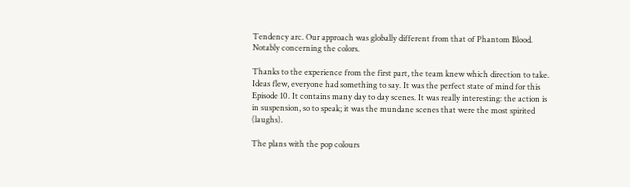Tendency arc. Our approach was globally different from that of Phantom Blood. Notably concerning the colors.

Thanks to the experience from the first part, the team knew which direction to take. Ideas flew, everyone had something to say. It was the perfect state of mind for this Episode 10. It contains many day to day scenes. It was really interesting: the action is in suspension, so to speak; it was the mundane scenes that were the most spirited (laughs).

The plans with the pop colours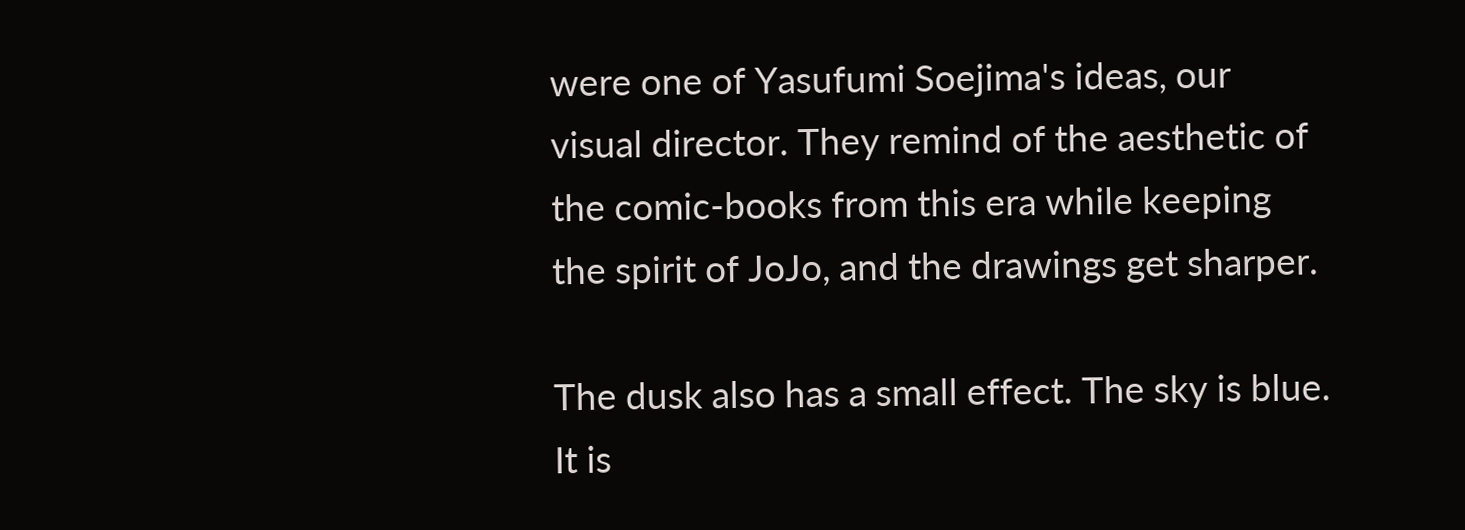were one of Yasufumi Soejima's ideas, our visual director. They remind of the aesthetic of the comic-books from this era while keeping the spirit of JoJo, and the drawings get sharper.

The dusk also has a small effect. The sky is blue. It is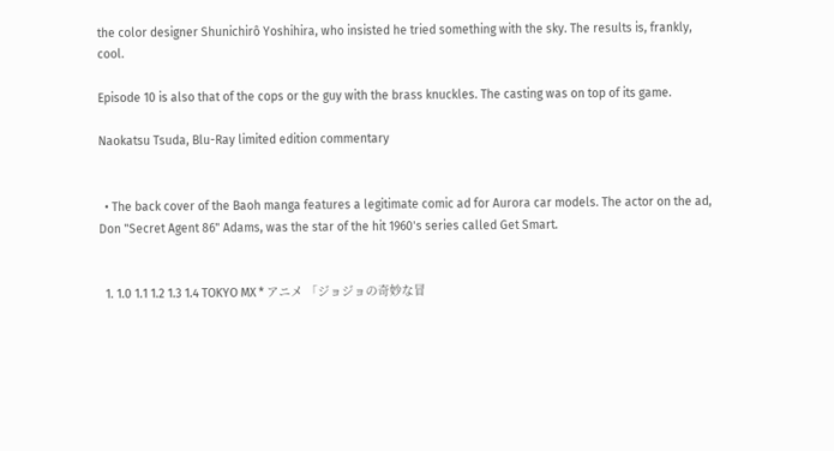the color designer Shunichirô Yoshihira, who insisted he tried something with the sky. The results is, frankly, cool.

Episode 10 is also that of the cops or the guy with the brass knuckles. The casting was on top of its game.

Naokatsu Tsuda, Blu-Ray limited edition commentary


  • The back cover of the Baoh manga features a legitimate comic ad for Aurora car models. The actor on the ad, Don "Secret Agent 86" Adams, was the star of the hit 1960's series called Get Smart.


  1. 1.0 1.1 1.2 1.3 1.4 TOKYO MX * アニメ 「ジョジョの奇妙な冒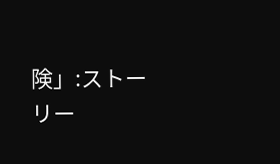険」:ストーリー